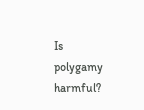Is polygamy harmful?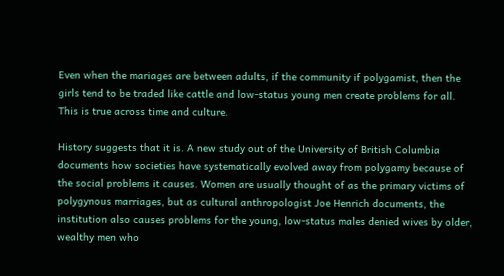Even when the mariages are between adults, if the community if polygamist, then the girls tend to be traded like cattle and low-status young men create problems for all. This is true across time and culture.

History suggests that it is. A new study out of the University of British Columbia documents how societies have systematically evolved away from polygamy because of the social problems it causes. Women are usually thought of as the primary victims of polygynous marriages, but as cultural anthropologist Joe Henrich documents, the institution also causes problems for the young, low-status males denied wives by older, wealthy men who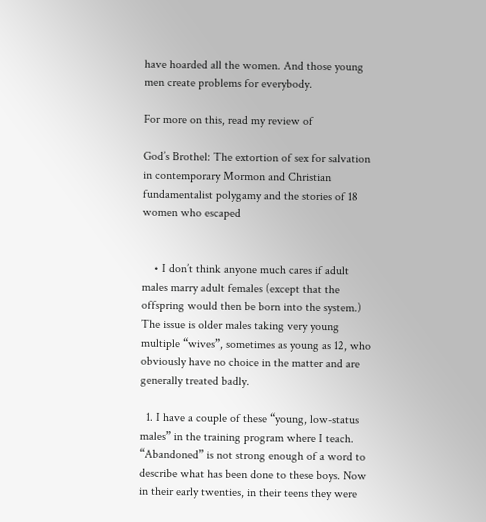have hoarded all the women. And those young men create problems for everybody.

For more on this, read my review of

God’s Brothel: The extortion of sex for salvation in contemporary Mormon and Christian fundamentalist polygamy and the stories of 18 women who escaped


    • I don’t think anyone much cares if adult males marry adult females (except that the offspring would then be born into the system.) The issue is older males taking very young multiple “wives”, sometimes as young as 12, who obviously have no choice in the matter and are generally treated badly.

  1. I have a couple of these “young, low-status males” in the training program where I teach. “Abandoned” is not strong enough of a word to describe what has been done to these boys. Now in their early twenties, in their teens they were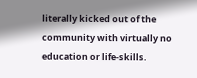literally kicked out of the community with virtually no education or life-skills.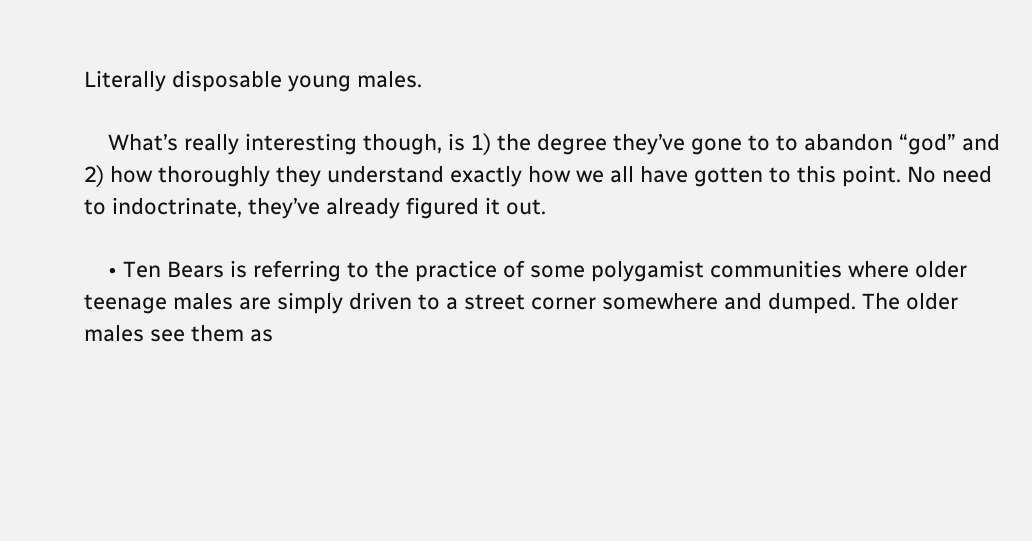Literally disposable young males.

    What’s really interesting though, is 1) the degree they’ve gone to to abandon “god” and 2) how thoroughly they understand exactly how we all have gotten to this point. No need to indoctrinate, they’ve already figured it out.

    • Ten Bears is referring to the practice of some polygamist communities where older teenage males are simply driven to a street corner somewhere and dumped. The older males see them as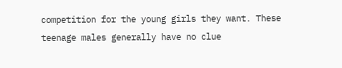competition for the young girls they want. These teenage males generally have no clue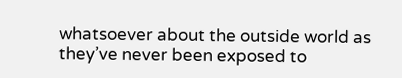whatsoever about the outside world as they’ve never been exposed to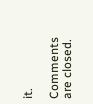it.

Comments are closed.